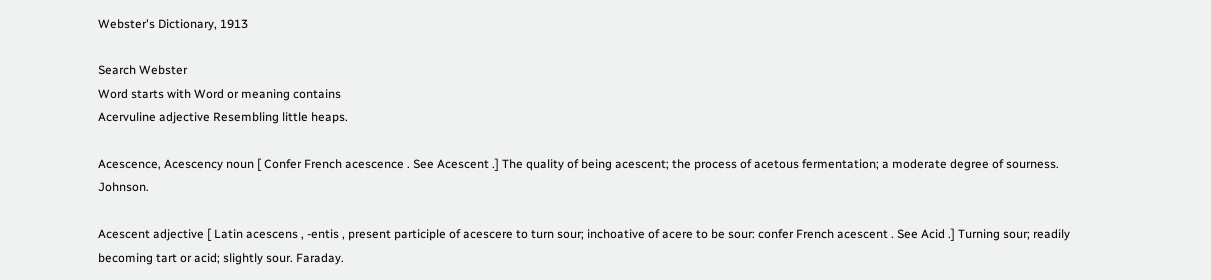Webster's Dictionary, 1913

Search Webster
Word starts with Word or meaning contains
Acervuline adjective Resembling little heaps.

Acescence, Acescency noun [ Confer French acescence . See Acescent .] The quality of being acescent; the process of acetous fermentation; a moderate degree of sourness. Johnson.

Acescent adjective [ Latin acescens , -entis , present participle of acescere to turn sour; inchoative of acere to be sour: confer French acescent . See Acid .] Turning sour; readily becoming tart or acid; slightly sour. Faraday.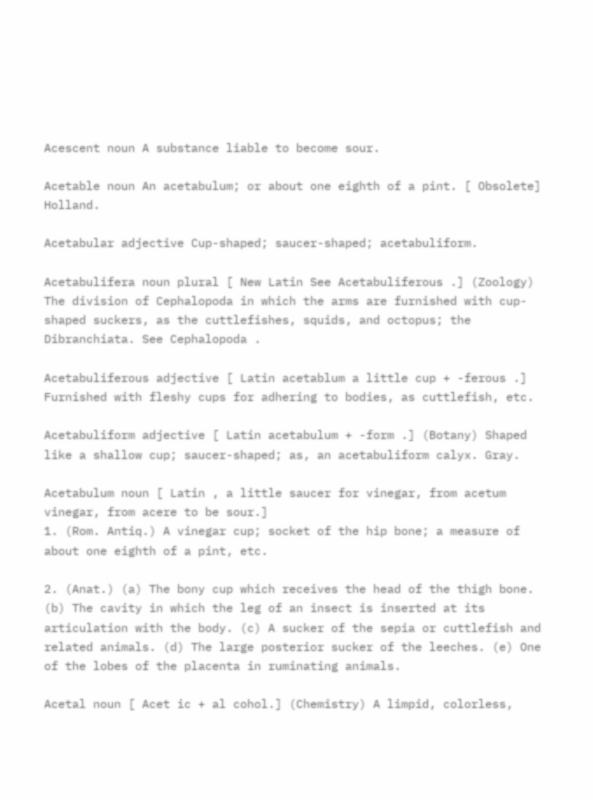Acescent noun A substance liable to become sour.

Acetable noun An acetabulum; or about one eighth of a pint. [ Obsolete] Holland.

Acetabular adjective Cup-shaped; saucer-shaped; acetabuliform.

Acetabulifera noun plural [ New Latin See Acetabuliferous .] (Zoology) The division of Cephalopoda in which the arms are furnished with cup-shaped suckers, as the cuttlefishes, squids, and octopus; the Dibranchiata. See Cephalopoda .

Acetabuliferous adjective [ Latin acetablum a little cup + -ferous .] Furnished with fleshy cups for adhering to bodies, as cuttlefish, etc.

Acetabuliform adjective [ Latin acetabulum + -form .] (Botany) Shaped like a shallow cup; saucer-shaped; as, an acetabuliform calyx. Gray.

Acetabulum noun [ Latin , a little saucer for vinegar, from acetum vinegar, from acere to be sour.]
1. (Rom. Antiq.) A vinegar cup; socket of the hip bone; a measure of about one eighth of a pint, etc.

2. (Anat.) (a) The bony cup which receives the head of the thigh bone. (b) The cavity in which the leg of an insect is inserted at its articulation with the body. (c) A sucker of the sepia or cuttlefish and related animals. (d) The large posterior sucker of the leeches. (e) One of the lobes of the placenta in ruminating animals.

Acetal noun [ Acet ic + al cohol.] (Chemistry) A limpid, colorless,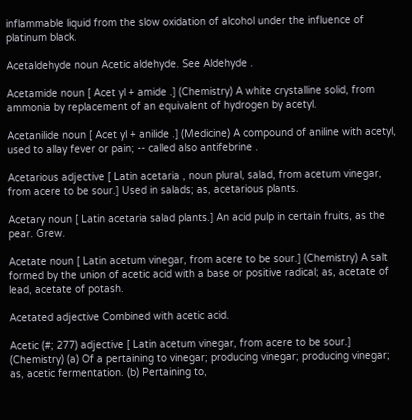inflammable liquid from the slow oxidation of alcohol under the influence of platinum black.

Acetaldehyde noun Acetic aldehyde. See Aldehyde .

Acetamide noun [ Acet yl + amide .] (Chemistry) A white crystalline solid, from ammonia by replacement of an equivalent of hydrogen by acetyl.

Acetanilide noun [ Acet yl + anilide .] (Medicine) A compound of aniline with acetyl, used to allay fever or pain; -- called also antifebrine .

Acetarious adjective [ Latin acetaria , noun plural, salad, from acetum vinegar, from acere to be sour.] Used in salads; as, acetarious plants.

Acetary noun [ Latin acetaria salad plants.] An acid pulp in certain fruits, as the pear. Grew.

Acetate noun [ Latin acetum vinegar, from acere to be sour.] (Chemistry) A salt formed by the union of acetic acid with a base or positive radical; as, acetate of lead, acetate of potash.

Acetated adjective Combined with acetic acid.

Acetic (#; 277) adjective [ Latin acetum vinegar, from acere to be sour.] (Chemistry) (a) Of a pertaining to vinegar; producing vinegar; producing vinegar; as, acetic fermentation. (b) Pertaining to,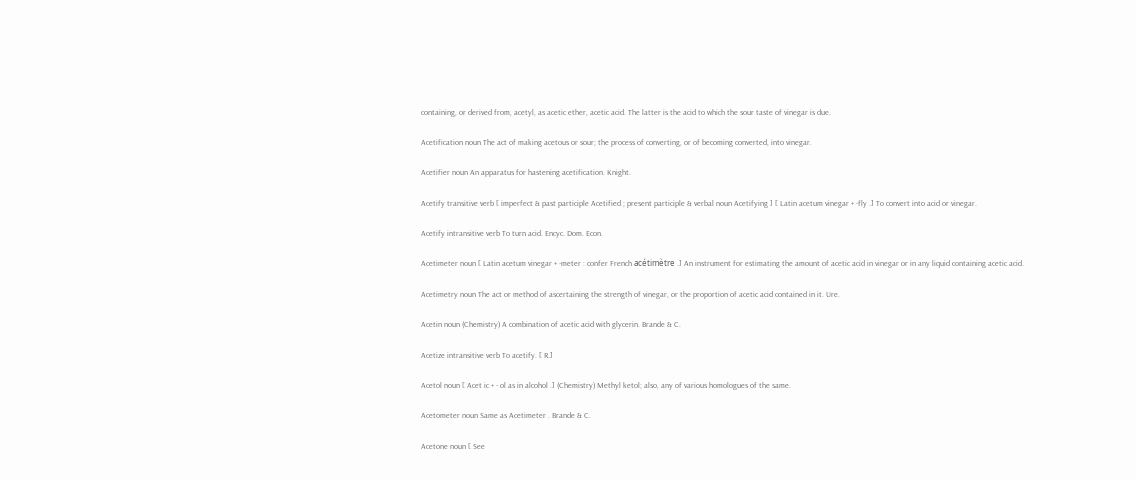containing, or derived from, acetyl, as acetic ether, acetic acid. The latter is the acid to which the sour taste of vinegar is due.

Acetification noun The act of making acetous or sour; the process of converting, or of becoming converted, into vinegar.

Acetifier noun An apparatus for hastening acetification. Knight.

Acetify transitive verb [ imperfect & past participle Acetified ; present participle & verbal noun Acetifying ] [ Latin acetum vinegar + -fly .] To convert into acid or vinegar.

Acetify intransitive verb To turn acid. Encyc. Dom. Econ.

Acetimeter noun [ Latin acetum vinegar + -meter : confer French acétimètre .] An instrument for estimating the amount of acetic acid in vinegar or in any liquid containing acetic acid.

Acetimetry noun The act or method of ascertaining the strength of vinegar, or the proportion of acetic acid contained in it. Ure.

Acetin noun (Chemistry) A combination of acetic acid with glycerin. Brande & C.

Acetize intransitive verb To acetify. [ R.]

Acetol noun [ Acet ic + - ol as in alcohol .] (Chemistry) Methyl ketol; also, any of various homologues of the same.

Acetometer noun Same as Acetimeter . Brande & C.

Acetone noun [ See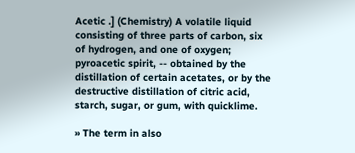Acetic .] (Chemistry) A volatile liquid consisting of three parts of carbon, six of hydrogen, and one of oxygen; pyroacetic spirit, -- obtained by the distillation of certain acetates, or by the destructive distillation of citric acid, starch, sugar, or gum, with quicklime.

» The term in also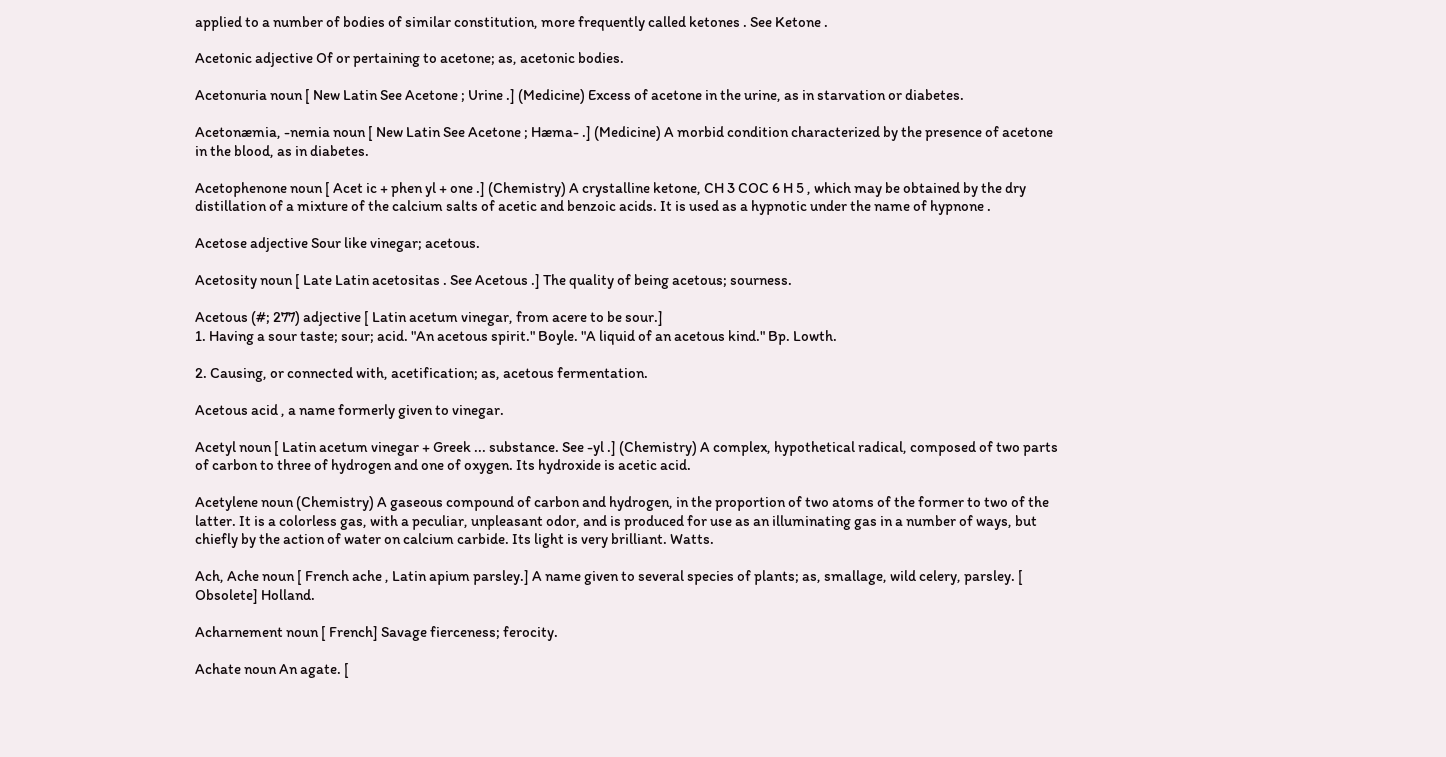applied to a number of bodies of similar constitution, more frequently called ketones . See Ketone .

Acetonic adjective Of or pertaining to acetone; as, acetonic bodies.

Acetonuria noun [ New Latin See Acetone ; Urine .] (Medicine) Excess of acetone in the urine, as in starvation or diabetes.

Acetonæmia, -nemia noun [ New Latin See Acetone ; Hæma- .] (Medicine) A morbid condition characterized by the presence of acetone in the blood, as in diabetes.

Acetophenone noun [ Acet ic + phen yl + one .] (Chemistry) A crystalline ketone, CH 3 COC 6 H 5 , which may be obtained by the dry distillation of a mixture of the calcium salts of acetic and benzoic acids. It is used as a hypnotic under the name of hypnone .

Acetose adjective Sour like vinegar; acetous.

Acetosity noun [ Late Latin acetositas . See Acetous .] The quality of being acetous; sourness.

Acetous (#; 277) adjective [ Latin acetum vinegar, from acere to be sour.]
1. Having a sour taste; sour; acid. "An acetous spirit." Boyle. "A liquid of an acetous kind." Bp. Lowth.

2. Causing, or connected with, acetification; as, acetous fermentation.

Acetous acid , a name formerly given to vinegar.

Acetyl noun [ Latin acetum vinegar + Greek ... substance. See -yl .] (Chemistry) A complex, hypothetical radical, composed of two parts of carbon to three of hydrogen and one of oxygen. Its hydroxide is acetic acid.

Acetylene noun (Chemistry) A gaseous compound of carbon and hydrogen, in the proportion of two atoms of the former to two of the latter. It is a colorless gas, with a peculiar, unpleasant odor, and is produced for use as an illuminating gas in a number of ways, but chiefly by the action of water on calcium carbide. Its light is very brilliant. Watts.

Ach, Ache noun [ French ache , Latin apium parsley.] A name given to several species of plants; as, smallage, wild celery, parsley. [ Obsolete] Holland.

Acharnement noun [ French] Savage fierceness; ferocity.

Achate noun An agate. [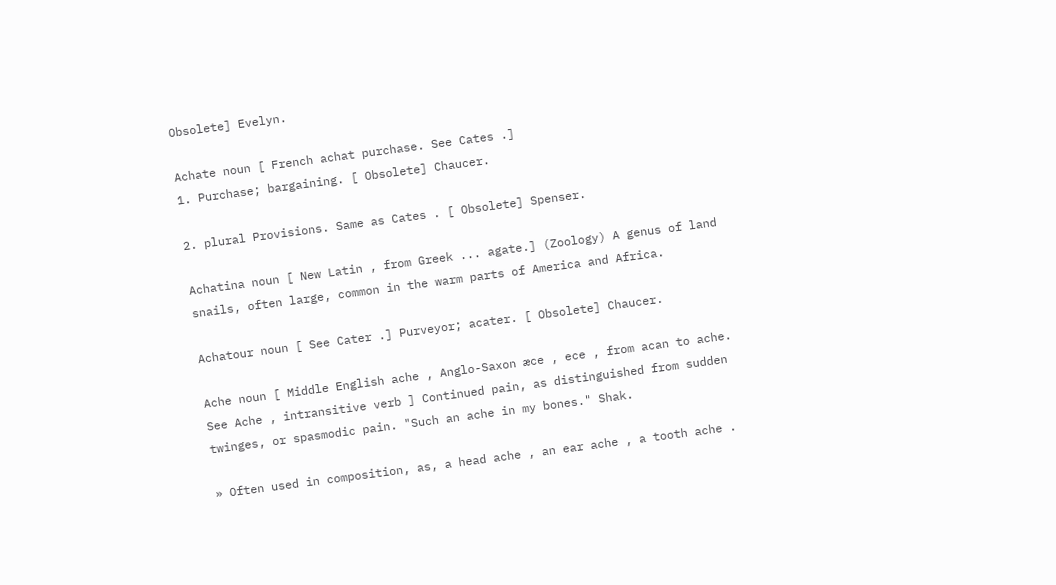Obsolete] Evelyn.

Achate noun [ French achat purchase. See Cates .]
1. Purchase; bargaining. [ Obsolete] Chaucer.

2. plural Provisions. Same as Cates . [ Obsolete] Spenser.

Achatina noun [ New Latin , from Greek ... agate.] (Zoology) A genus of land snails, often large, common in the warm parts of America and Africa.

Achatour noun [ See Cater .] Purveyor; acater. [ Obsolete] Chaucer.

Ache noun [ Middle English ache , Anglo-Saxon æce , ece , from acan to ache. See Ache , intransitive verb ] Continued pain, as distinguished from sudden twinges, or spasmodic pain. "Such an ache in my bones." Shak.

» Often used in composition, as, a head ache , an ear ache , a tooth ache .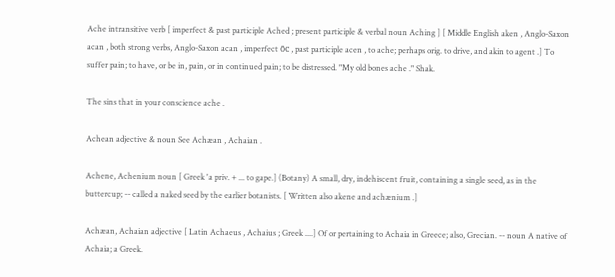Ache intransitive verb [ imperfect & past participle Ached ; present participle & verbal noun Aching ] [ Middle English aken , Anglo-Saxon acan , both strong verbs, Anglo-Saxon acan , imperfect ōc , past participle acen , to ache; perhaps orig. to drive, and akin to agent .] To suffer pain; to have, or be in, pain, or in continued pain; to be distressed. "My old bones ache ." Shak.

The sins that in your conscience ache .

Achean adjective & noun See Achæan , Achaian .

Achene, Achenium noun [ Greek 'a priv. + ... to gape.] (Botany) A small, dry, indehiscent fruit, containing a single seed, as in the buttercup; -- called a naked seed by the earlier botanists. [ Written also akene and achænium .]

Achæan, Achaian adjective [ Latin Achaeus , Achaius ; Greek ....] Of or pertaining to Achaia in Greece; also, Grecian. -- noun A native of Achaia; a Greek.